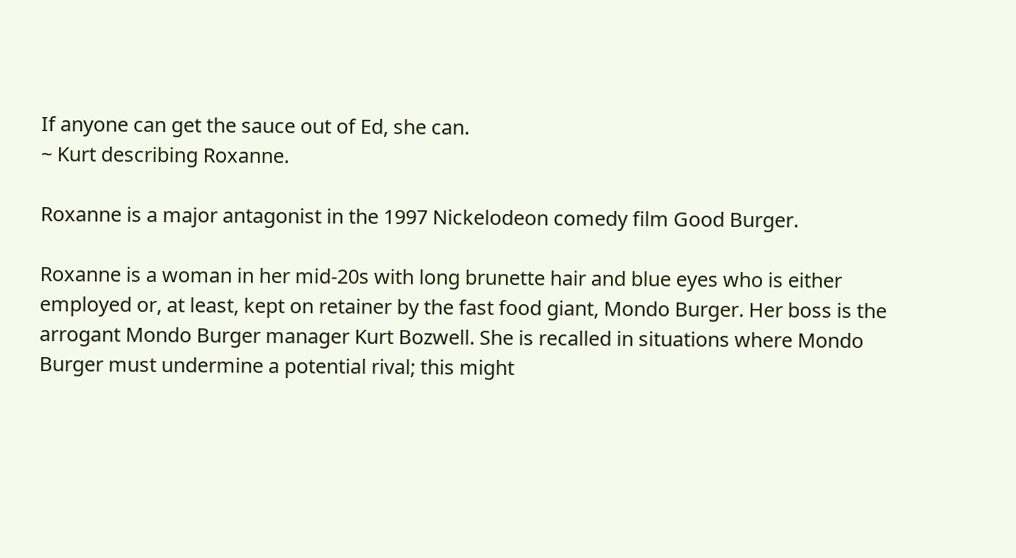If anyone can get the sauce out of Ed, she can.
~ Kurt describing Roxanne.

Roxanne is a major antagonist in the 1997 Nickelodeon comedy film Good Burger.

Roxanne is a woman in her mid-20s with long brunette hair and blue eyes who is either employed or, at least, kept on retainer by the fast food giant, Mondo Burger. Her boss is the arrogant Mondo Burger manager Kurt Bozwell. She is recalled in situations where Mondo Burger must undermine a potential rival; this might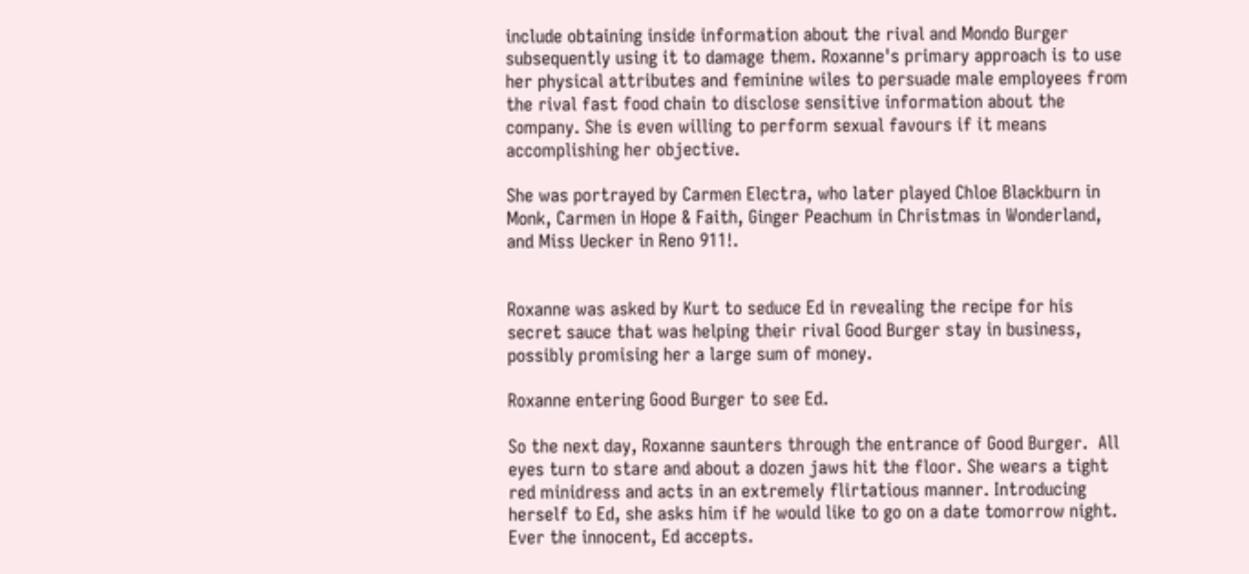include obtaining inside information about the rival and Mondo Burger subsequently using it to damage them. Roxanne's primary approach is to use her physical attributes and feminine wiles to persuade male employees from the rival fast food chain to disclose sensitive information about the company. She is even willing to perform sexual favours if it means accomplishing her objective.

She was portrayed by Carmen Electra, who later played Chloe Blackburn in Monk, Carmen in Hope & Faith, Ginger Peachum in Christmas in Wonderland, and Miss Uecker in Reno 911!.


Roxanne was asked by Kurt to seduce Ed in revealing the recipe for his secret sauce that was helping their rival Good Burger stay in business, possibly promising her a large sum of money.

Roxanne entering Good Burger to see Ed.

So the next day, Roxanne saunters through the entrance of Good Burger.  All eyes turn to stare and about a dozen jaws hit the floor. She wears a tight red minidress and acts in an extremely flirtatious manner. Introducing herself to Ed, she asks him if he would like to go on a date tomorrow night. Ever the innocent, Ed accepts.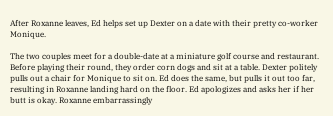After Roxanne leaves, Ed helps set up Dexter on a date with their pretty co-worker Monique.

The two couples meet for a double-date at a miniature golf course and restaurant. Before playing their round, they order corn dogs and sit at a table. Dexter politely pulls out a chair for Monique to sit on. Ed does the same, but pulls it out too far, resulting in Roxanne landing hard on the floor. Ed apologizes and asks her if her butt is okay. Roxanne embarrassingly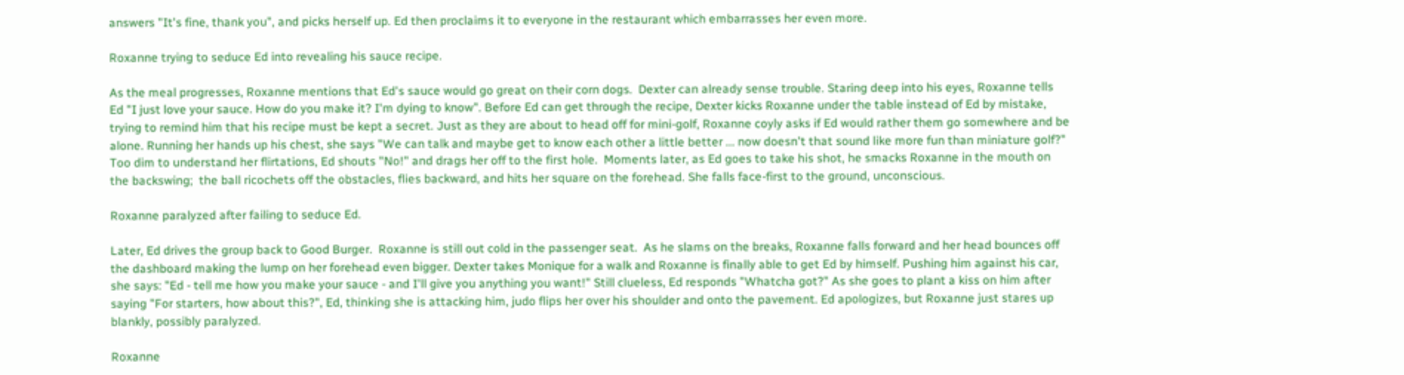answers "It's fine, thank you", and picks herself up. Ed then proclaims it to everyone in the restaurant which embarrasses her even more.

Roxanne trying to seduce Ed into revealing his sauce recipe.

As the meal progresses, Roxanne mentions that Ed's sauce would go great on their corn dogs.  Dexter can already sense trouble. Staring deep into his eyes, Roxanne tells Ed "I just love your sauce. How do you make it? I'm dying to know". Before Ed can get through the recipe, Dexter kicks Roxanne under the table instead of Ed by mistake, trying to remind him that his recipe must be kept a secret. Just as they are about to head off for mini-golf, Roxanne coyly asks if Ed would rather them go somewhere and be alone. Running her hands up his chest, she says "We can talk and maybe get to know each other a little better ... now doesn't that sound like more fun than miniature golf?"  Too dim to understand her flirtations, Ed shouts "No!" and drags her off to the first hole.  Moments later, as Ed goes to take his shot, he smacks Roxanne in the mouth on the backswing;  the ball ricochets off the obstacles, flies backward, and hits her square on the forehead. She falls face-first to the ground, unconscious.

Roxanne paralyzed after failing to seduce Ed.

Later, Ed drives the group back to Good Burger.  Roxanne is still out cold in the passenger seat.  As he slams on the breaks, Roxanne falls forward and her head bounces off the dashboard making the lump on her forehead even bigger. Dexter takes Monique for a walk and Roxanne is finally able to get Ed by himself. Pushing him against his car, she says: "Ed - tell me how you make your sauce - and I'll give you anything you want!" Still clueless, Ed responds "Whatcha got?" As she goes to plant a kiss on him after saying "For starters, how about this?", Ed, thinking she is attacking him, judo flips her over his shoulder and onto the pavement. Ed apologizes, but Roxanne just stares up blankly, possibly paralyzed.

Roxanne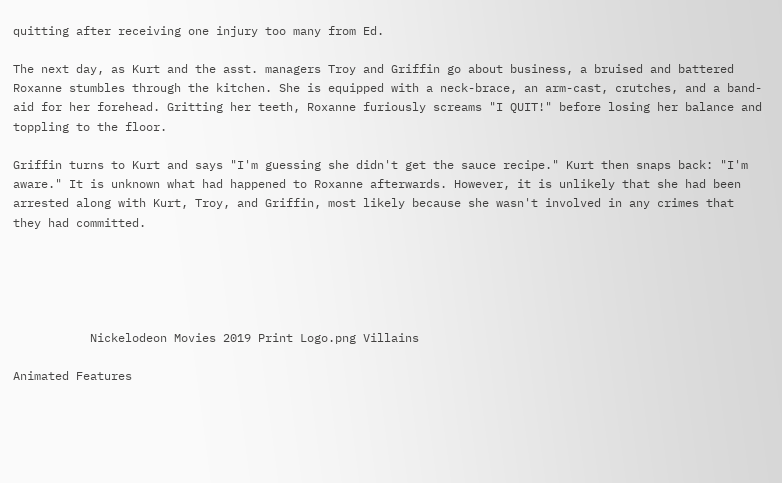quitting after receiving one injury too many from Ed.

The next day, as Kurt and the asst. managers Troy and Griffin go about business, a bruised and battered Roxanne stumbles through the kitchen. She is equipped with a neck-brace, an arm-cast, crutches, and a band-aid for her forehead. Gritting her teeth, Roxanne furiously screams "I QUIT!" before losing her balance and toppling to the floor.

Griffin turns to Kurt and says "I'm guessing she didn't get the sauce recipe." Kurt then snaps back: "I'm aware." It is unknown what had happened to Roxanne afterwards. However, it is unlikely that she had been arrested along with Kurt, Troy, and Griffin, most likely because she wasn't involved in any crimes that they had committed.





           Nickelodeon Movies 2019 Print Logo.png Villains

Animated Features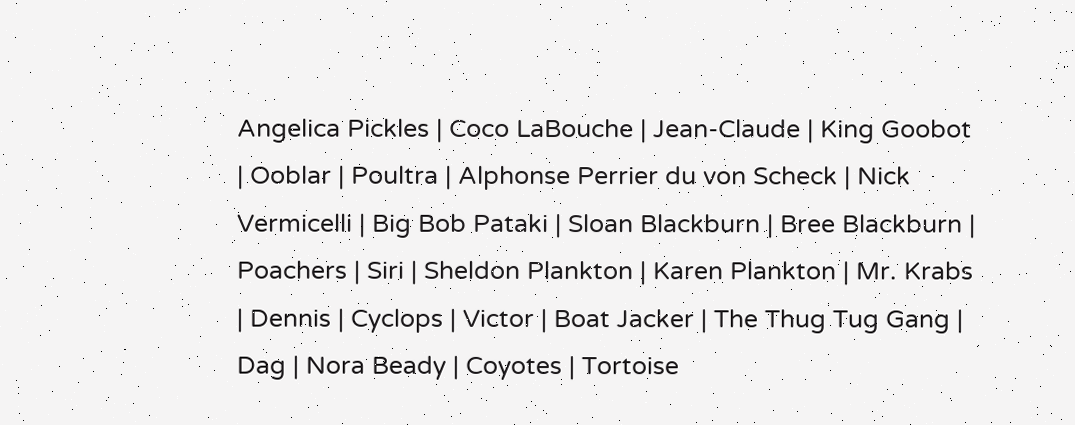Angelica Pickles | Coco LaBouche | Jean-Claude | King Goobot | Ooblar | Poultra | Alphonse Perrier du von Scheck | Nick Vermicelli | Big Bob Pataki | Sloan Blackburn | Bree Blackburn | Poachers | Siri | Sheldon Plankton | Karen Plankton | Mr. Krabs | Dennis | Cyclops | Victor | Boat Jacker | The Thug Tug Gang | Dag | Nora Beady | Coyotes | Tortoise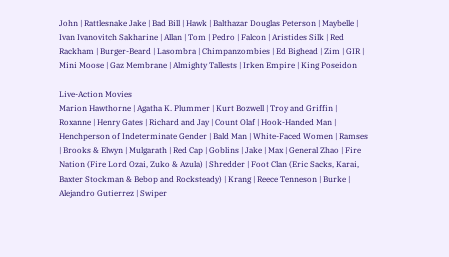John | Rattlesnake Jake | Bad Bill | Hawk | Balthazar Douglas Peterson | Maybelle | Ivan Ivanovitch Sakharine | Allan | Tom | Pedro | Falcon | Aristides Silk | Red Rackham | Burger-Beard | Lasombra | Chimpanzombies | Ed Bighead | Zim | GIR | Mini Moose | Gaz Membrane | Almighty Tallests | Irken Empire | King Poseidon

Live-Action Movies
Marion Hawthorne | Agatha K. Plummer | Kurt Bozwell | Troy and Griffin | Roxanne | Henry Gates | Richard and Jay | Count Olaf | Hook-Handed Man | Henchperson of Indeterminate Gender | Bald Man | White-Faced Women | Ramses | Brooks & Elwyn | Mulgarath | Red Cap | Goblins | Jake | Max | General Zhao | Fire Nation (Fire Lord Ozai, Zuko & Azula) | Shredder | Foot Clan (Eric Sacks, Karai, Baxter Stockman & Bebop and Rocksteady) | Krang | Reece Tenneson | Burke | Alejandro Gutierrez | Swiper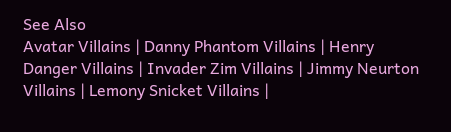See Also
Avatar Villains | Danny Phantom Villains | Henry Danger Villains | Invader Zim Villains | Jimmy Neurton Villains | Lemony Snicket Villains |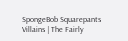SpongeBob Squarepants Villains | The Fairly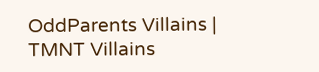OddParents Villains | TMNT Villains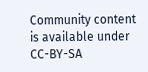Community content is available under CC-BY-SA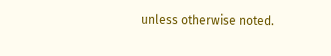unless otherwise noted.